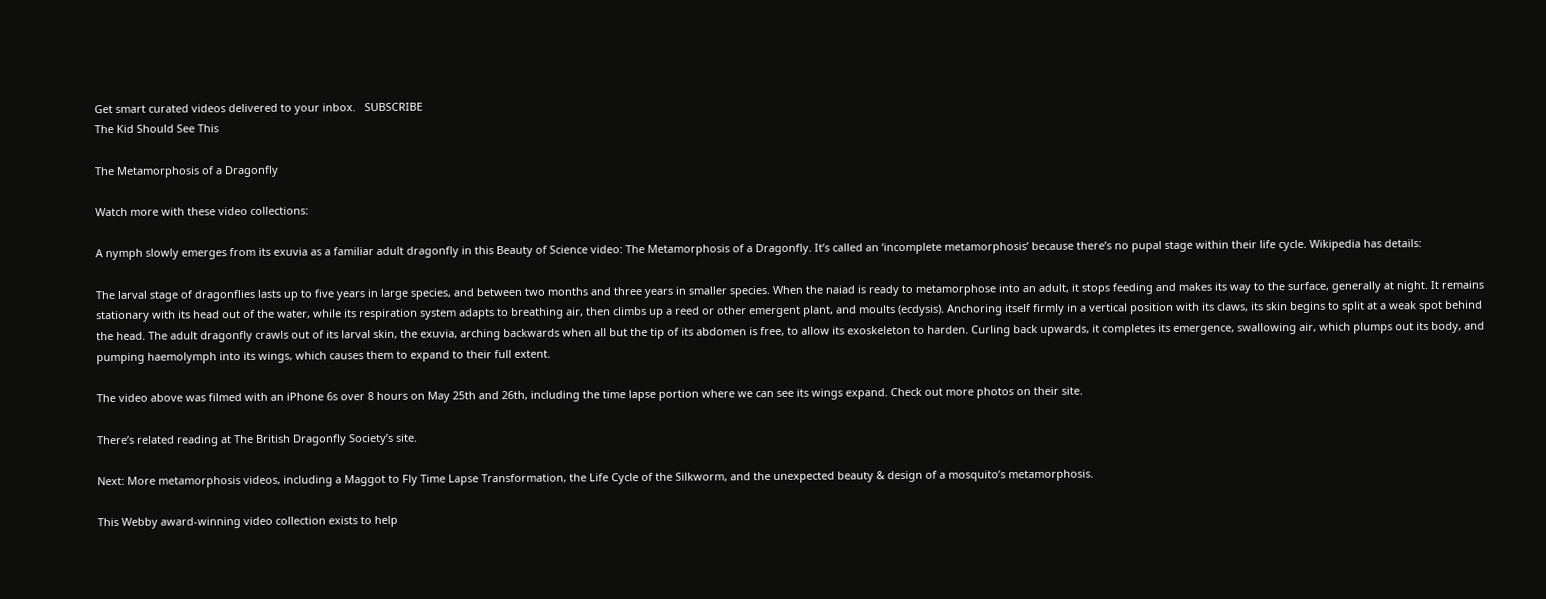Get smart curated videos delivered to your inbox.   SUBSCRIBE
The Kid Should See This

The Metamorphosis of a Dragonfly

Watch more with these video collections:

A nymph slowly emerges from its exuvia as a familiar adult dragonfly in this Beauty of Science video: The Metamorphosis of a Dragonfly. It’s called an ‘incomplete metamorphosis’ because there’s no pupal stage within their life cycle. Wikipedia has details:

The larval stage of dragonflies lasts up to five years in large species, and between two months and three years in smaller species. When the naiad is ready to metamorphose into an adult, it stops feeding and makes its way to the surface, generally at night. It remains stationary with its head out of the water, while its respiration system adapts to breathing air, then climbs up a reed or other emergent plant, and moults (ecdysis). Anchoring itself firmly in a vertical position with its claws, its skin begins to split at a weak spot behind the head. The adult dragonfly crawls out of its larval skin, the exuvia, arching backwards when all but the tip of its abdomen is free, to allow its exoskeleton to harden. Curling back upwards, it completes its emergence, swallowing air, which plumps out its body, and pumping haemolymph into its wings, which causes them to expand to their full extent.

The video above was filmed with an iPhone 6s over 8 hours on May 25th and 26th, including the time lapse portion where we can see its wings expand. Check out more photos on their site.

There’s related reading at The British Dragonfly Society’s site.

Next: More metamorphosis videos, including a Maggot to Fly Time Lapse Transformation, the Life Cycle of the Silkworm, and the unexpected beauty & design of a mosquito’s metamorphosis.

This Webby award-winning video collection exists to help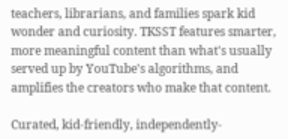teachers, librarians, and families spark kid wonder and curiosity. TKSST features smarter, more meaningful content than what's usually served up by YouTube's algorithms, and amplifies the creators who make that content.

Curated, kid-friendly, independently-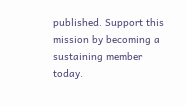published. Support this mission by becoming a sustaining member today.